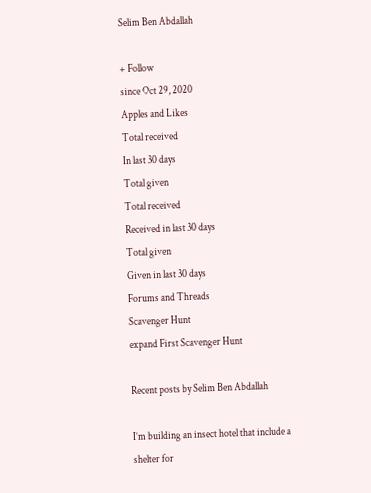Selim Ben Abdallah

+ Follow
since Oct 29, 2020
Apples and Likes
Total received
In last 30 days
Total given
Total received
Received in last 30 days
Total given
Given in last 30 days
Forums and Threads
Scavenger Hunt
expand First Scavenger Hunt

Recent posts by Selim Ben Abdallah

I’m building an insect hotel that include a shelter for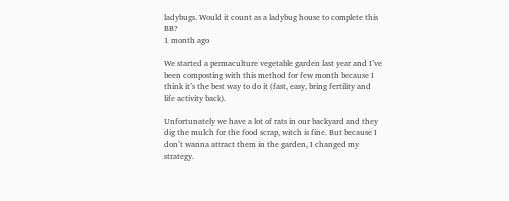ladybugs. Would it count as a ladybug house to complete this BB?
1 month ago

We started a permaculture vegetable garden last year and I’ve been composting with this method for few month because I think it’s the best way to do it (fast, easy, bring fertility and life activity back).

Unfortunately we have a lot of rats in our backyard and they dig the mulch for the food scrap, witch is fine. But because I don’t wanna attract them in the garden, I changed my strategy.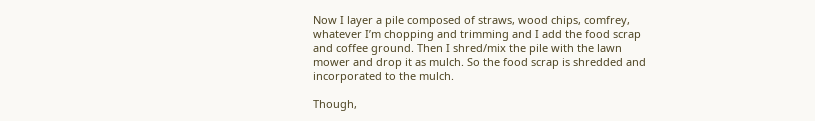Now I layer a pile composed of straws, wood chips, comfrey, whatever I’m chopping and trimming and I add the food scrap and coffee ground. Then I shred/mix the pile with the lawn mower and drop it as mulch. So the food scrap is shredded and incorporated to the mulch.

Though,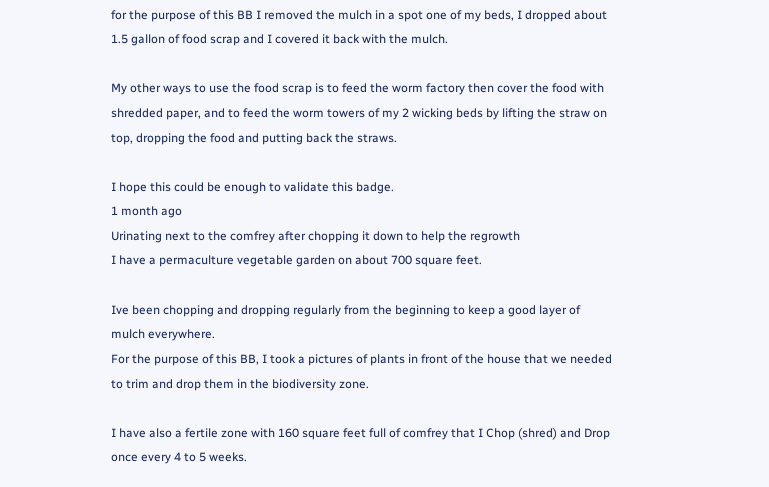for the purpose of this BB I removed the mulch in a spot one of my beds, I dropped about 1.5 gallon of food scrap and I covered it back with the mulch.

My other ways to use the food scrap is to feed the worm factory then cover the food with shredded paper, and to feed the worm towers of my 2 wicking beds by lifting the straw on top, dropping the food and putting back the straws.

I hope this could be enough to validate this badge.
1 month ago
Urinating next to the comfrey after chopping it down to help the regrowth
I have a permaculture vegetable garden on about 700 square feet.

Ive been chopping and dropping regularly from the beginning to keep a good layer of mulch everywhere.
For the purpose of this BB, I took a pictures of plants in front of the house that we needed to trim and drop them in the biodiversity zone.

I have also a fertile zone with 160 square feet full of comfrey that I Chop (shred) and Drop once every 4 to 5 weeks.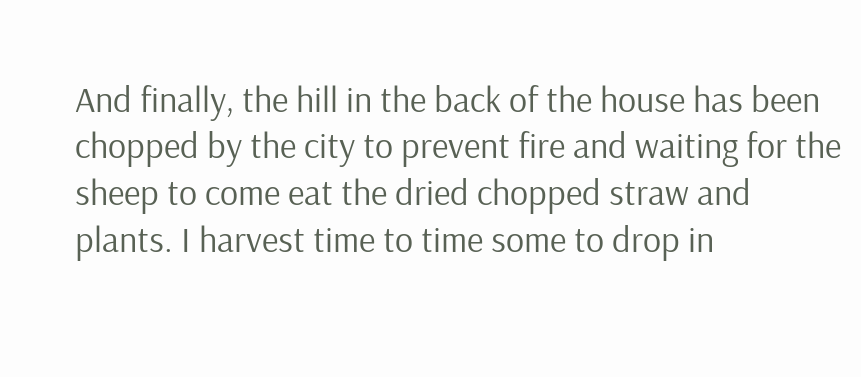And finally, the hill in the back of the house has been chopped by the city to prevent fire and waiting for the sheep to come eat the dried chopped straw and plants. I harvest time to time some to drop in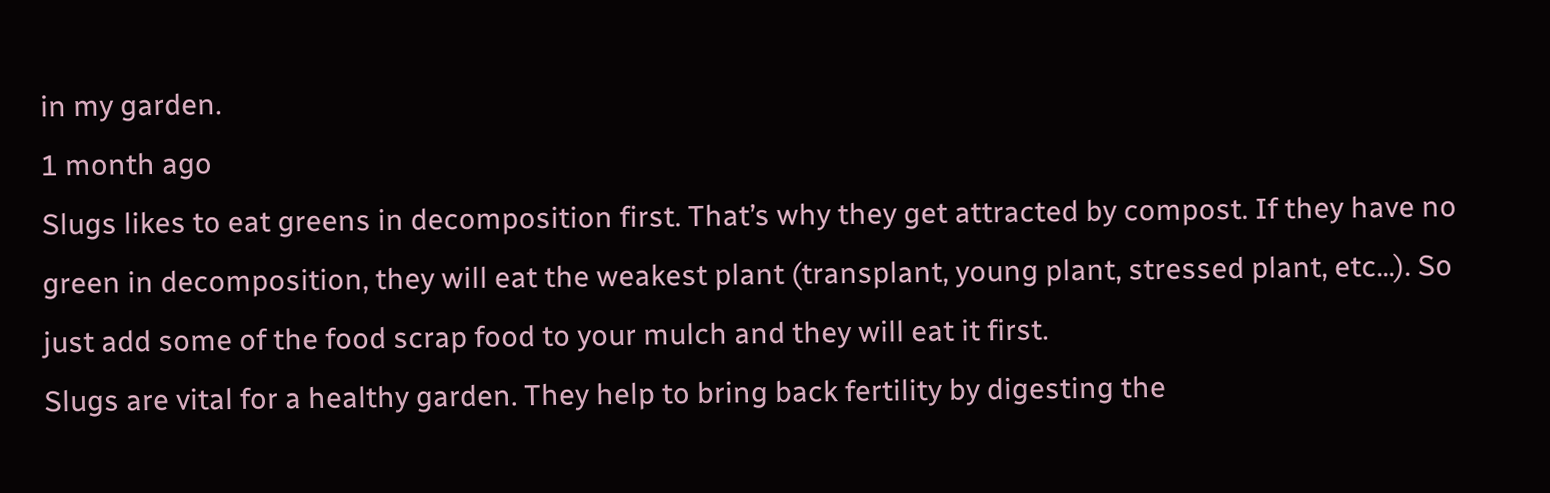in my garden.
1 month ago
Slugs likes to eat greens in decomposition first. That’s why they get attracted by compost. If they have no green in decomposition, they will eat the weakest plant (transplant, young plant, stressed plant, etc...). So just add some of the food scrap food to your mulch and they will eat it first.
Slugs are vital for a healthy garden. They help to bring back fertility by digesting the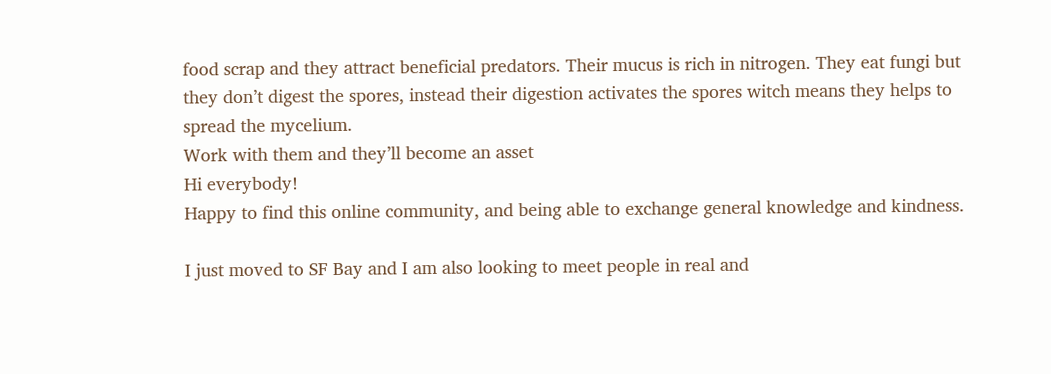food scrap and they attract beneficial predators. Their mucus is rich in nitrogen. They eat fungi but they don’t digest the spores, instead their digestion activates the spores witch means they helps to spread the mycelium.
Work with them and they’ll become an asset
Hi everybody!
Happy to find this online community, and being able to exchange general knowledge and kindness.

I just moved to SF Bay and I am also looking to meet people in real and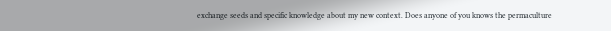exchange seeds and specific knowledge about my new context. Does anyone of you knows the permaculture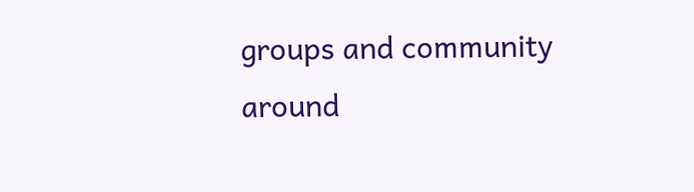groups and community around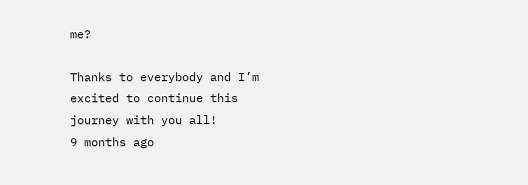me?

Thanks to everybody and I’m excited to continue this journey with you all!
9 months ago